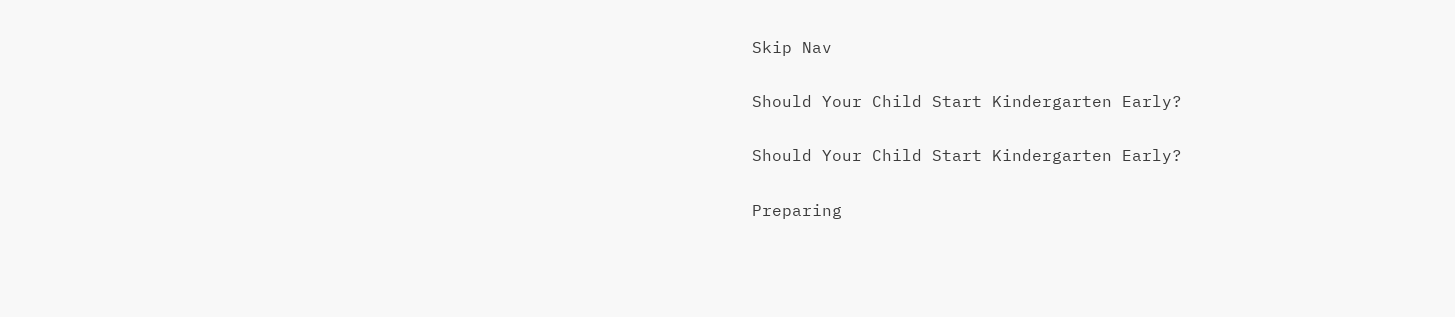Skip Nav

Should Your Child Start Kindergarten Early?

Should Your Child Start Kindergarten Early?

Preparing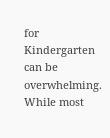for Kindergarten can be overwhelming. While most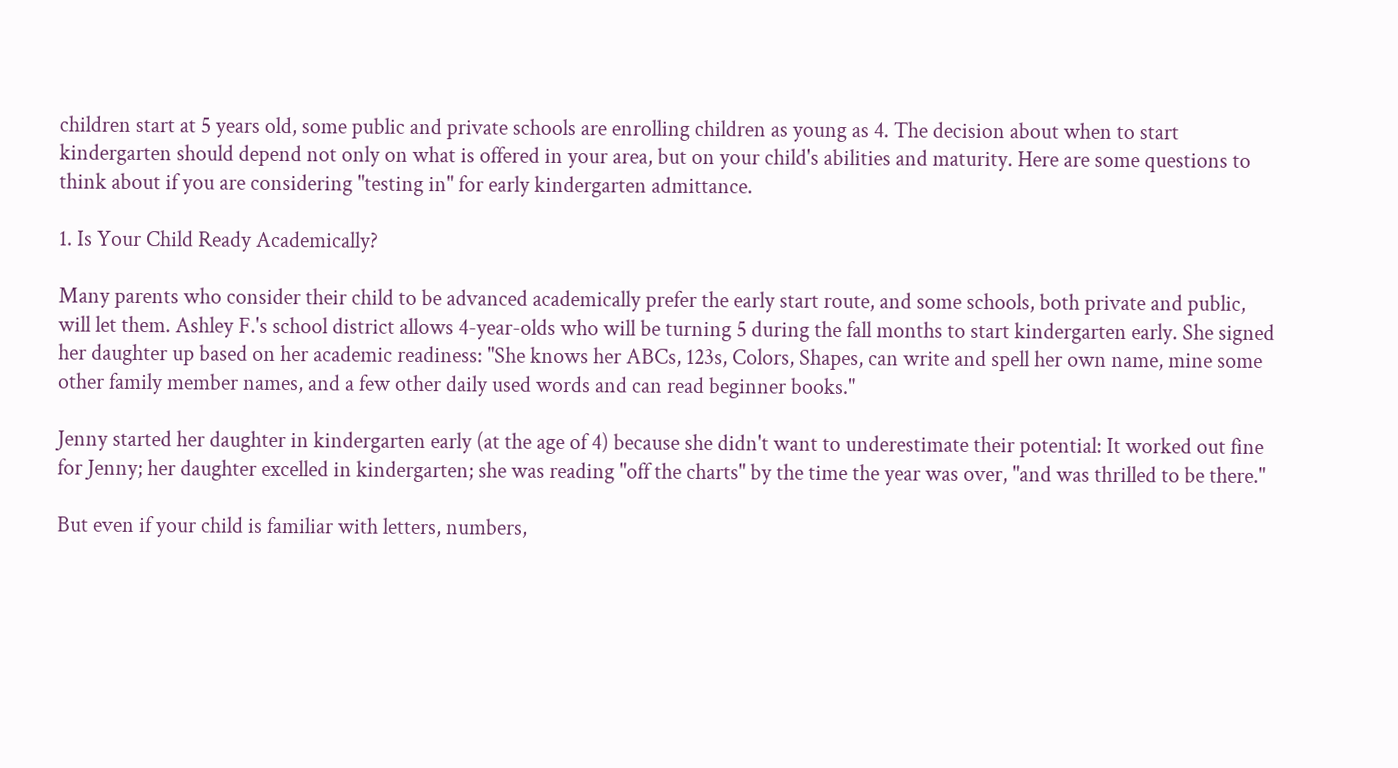children start at 5 years old, some public and private schools are enrolling children as young as 4. The decision about when to start kindergarten should depend not only on what is offered in your area, but on your child's abilities and maturity. Here are some questions to think about if you are considering "testing in" for early kindergarten admittance.

1. Is Your Child Ready Academically?

Many parents who consider their child to be advanced academically prefer the early start route, and some schools, both private and public, will let them. Ashley F.'s school district allows 4-year-olds who will be turning 5 during the fall months to start kindergarten early. She signed her daughter up based on her academic readiness: "She knows her ABCs, 123s, Colors, Shapes, can write and spell her own name, mine some other family member names, and a few other daily used words and can read beginner books."

Jenny started her daughter in kindergarten early (at the age of 4) because she didn't want to underestimate their potential: It worked out fine for Jenny; her daughter excelled in kindergarten; she was reading "off the charts" by the time the year was over, "and was thrilled to be there."

But even if your child is familiar with letters, numbers,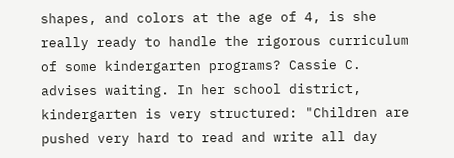shapes, and colors at the age of 4, is she really ready to handle the rigorous curriculum of some kindergarten programs? Cassie C. advises waiting. In her school district, kindergarten is very structured: "Children are pushed very hard to read and write all day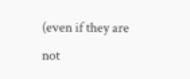(even if they are not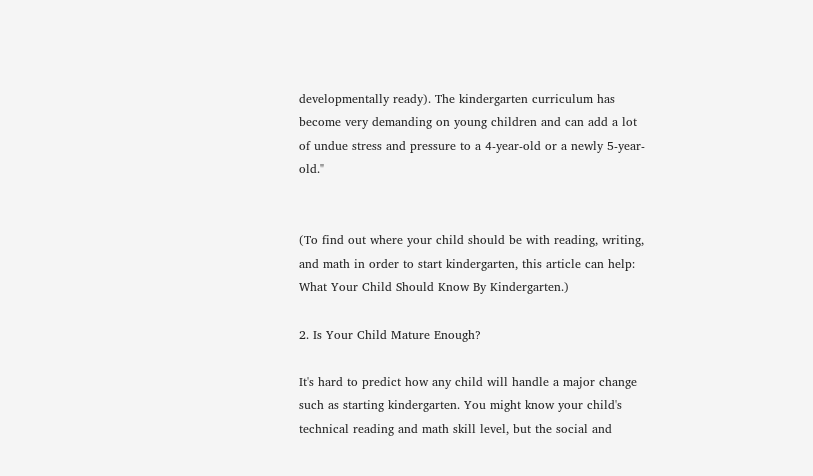developmentally ready). The kindergarten curriculum has become very demanding on young children and can add a lot of undue stress and pressure to a 4-year-old or a newly 5-year-old."


(To find out where your child should be with reading, writing, and math in order to start kindergarten, this article can help: What Your Child Should Know By Kindergarten.)

2. Is Your Child Mature Enough?

It's hard to predict how any child will handle a major change such as starting kindergarten. You might know your child's technical reading and math skill level, but the social and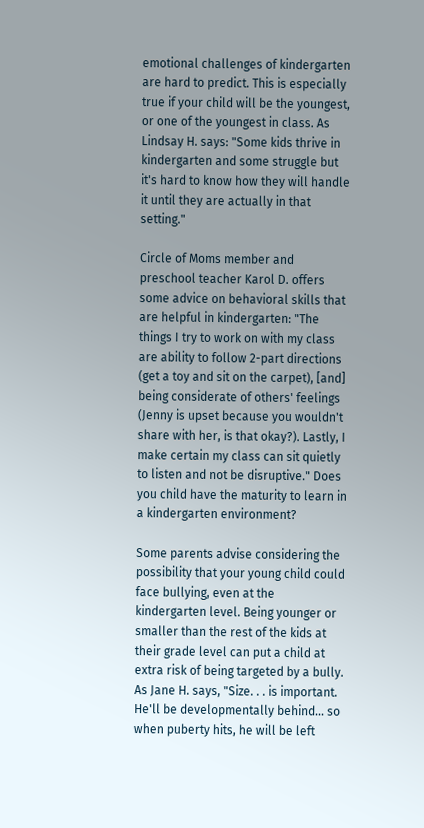emotional challenges of kindergarten are hard to predict. This is especially true if your child will be the youngest, or one of the youngest in class. As Lindsay H. says: "Some kids thrive in kindergarten and some struggle but it's hard to know how they will handle it until they are actually in that setting."

Circle of Moms member and preschool teacher Karol D. offers some advice on behavioral skills that are helpful in kindergarten: "The things I try to work on with my class are ability to follow 2-part directions (get a toy and sit on the carpet), [and] being considerate of others' feelings (Jenny is upset because you wouldn't share with her, is that okay?). Lastly, I make certain my class can sit quietly to listen and not be disruptive." Does you child have the maturity to learn in a kindergarten environment?

Some parents advise considering the possibility that your young child could face bullying, even at the kindergarten level. Being younger or smaller than the rest of the kids at their grade level can put a child at extra risk of being targeted by a bully. As Jane H. says, "Size. . . is important. He'll be developmentally behind... so when puberty hits, he will be left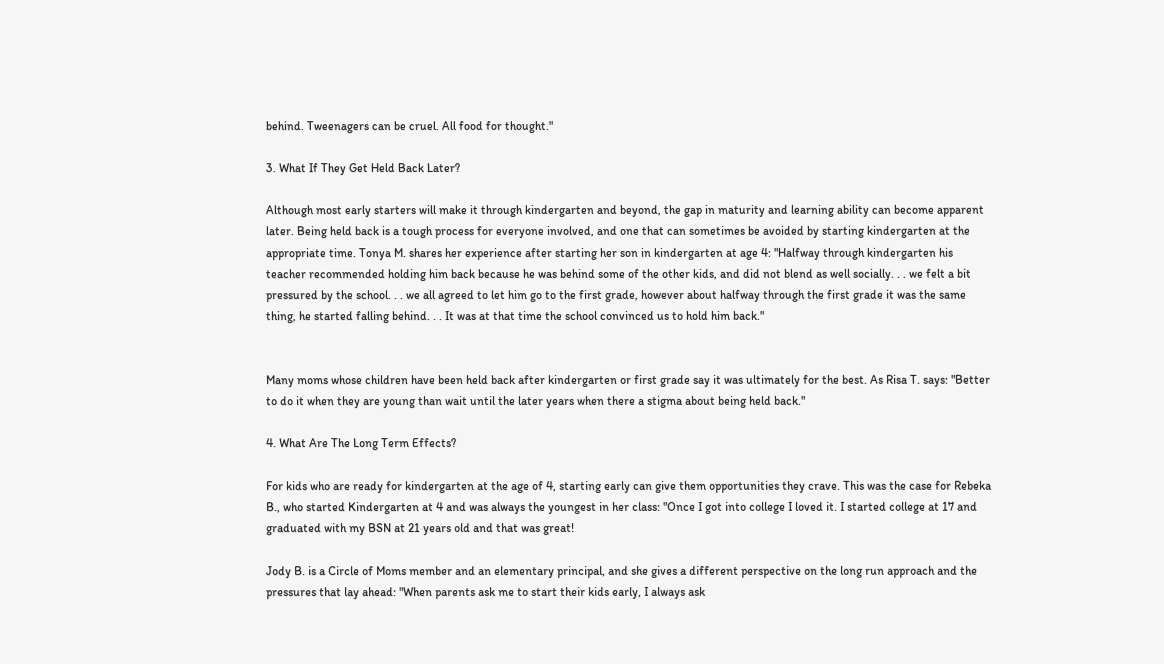behind. Tweenagers can be cruel. All food for thought."

3. What If They Get Held Back Later?

Although most early starters will make it through kindergarten and beyond, the gap in maturity and learning ability can become apparent later. Being held back is a tough process for everyone involved, and one that can sometimes be avoided by starting kindergarten at the appropriate time. Tonya M. shares her experience after starting her son in kindergarten at age 4: "Halfway through kindergarten his teacher recommended holding him back because he was behind some of the other kids, and did not blend as well socially. . . we felt a bit pressured by the school. . . we all agreed to let him go to the first grade, however about halfway through the first grade it was the same thing, he started falling behind. . . It was at that time the school convinced us to hold him back."


Many moms whose children have been held back after kindergarten or first grade say it was ultimately for the best. As Risa T. says: "Better to do it when they are young than wait until the later years when there a stigma about being held back."

4. What Are The Long Term Effects?

For kids who are ready for kindergarten at the age of 4, starting early can give them opportunities they crave. This was the case for Rebeka B., who started Kindergarten at 4 and was always the youngest in her class: "Once I got into college I loved it. I started college at 17 and graduated with my BSN at 21 years old and that was great!

Jody B. is a Circle of Moms member and an elementary principal, and she gives a different perspective on the long run approach and the pressures that lay ahead: "When parents ask me to start their kids early, I always ask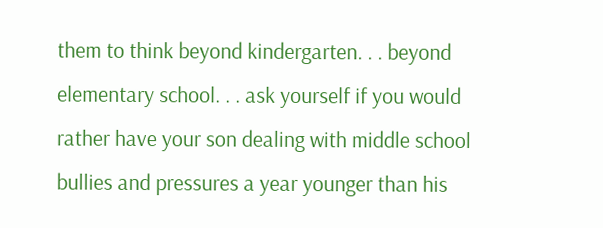them to think beyond kindergarten. . . beyond elementary school. . . ask yourself if you would rather have your son dealing with middle school bullies and pressures a year younger than his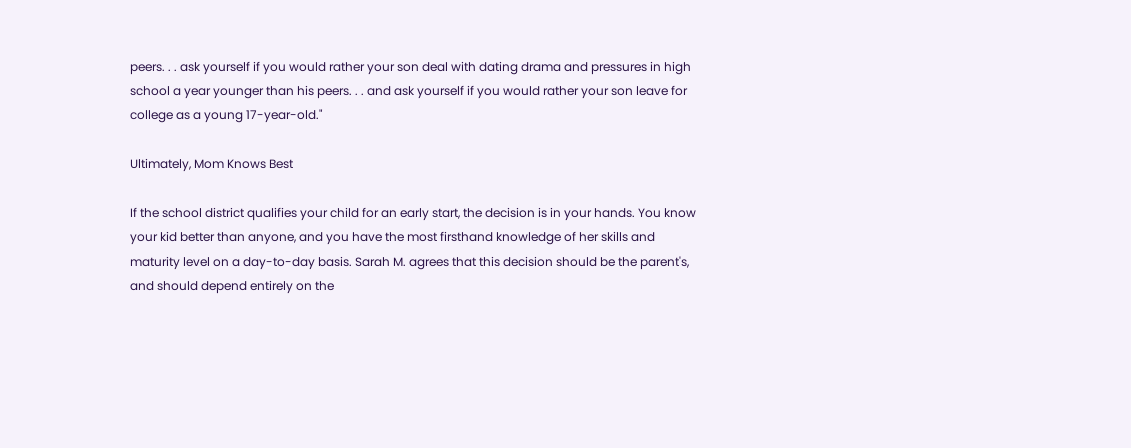peers. . . ask yourself if you would rather your son deal with dating drama and pressures in high school a year younger than his peers. . . and ask yourself if you would rather your son leave for college as a young 17-year-old."

Ultimately, Mom Knows Best

If the school district qualifies your child for an early start, the decision is in your hands. You know your kid better than anyone, and you have the most firsthand knowledge of her skills and maturity level on a day-to-day basis. Sarah M. agrees that this decision should be the parent's, and should depend entirely on the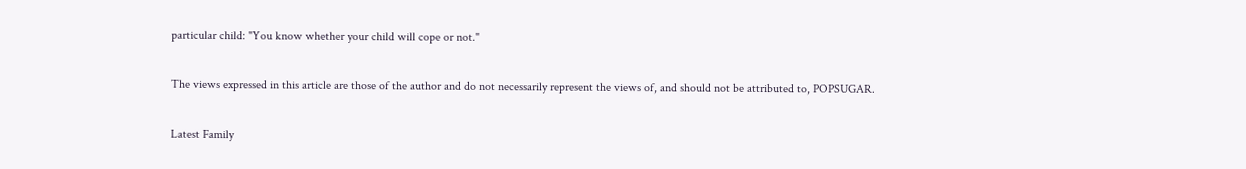particular child: "You know whether your child will cope or not."

The views expressed in this article are those of the author and do not necessarily represent the views of, and should not be attributed to, POPSUGAR.

Latest Family